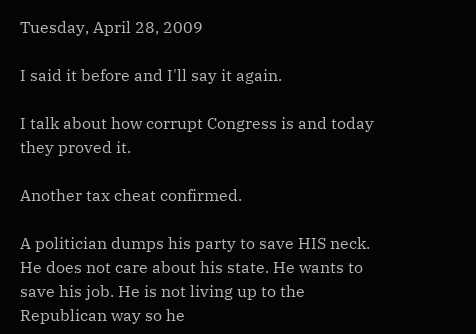Tuesday, April 28, 2009

I said it before and I'll say it again.

I talk about how corrupt Congress is and today they proved it.

Another tax cheat confirmed.

A politician dumps his party to save HIS neck. He does not care about his state. He wants to save his job. He is not living up to the Republican way so he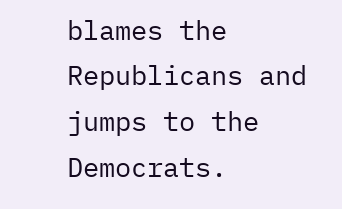blames the Republicans and jumps to the Democrats.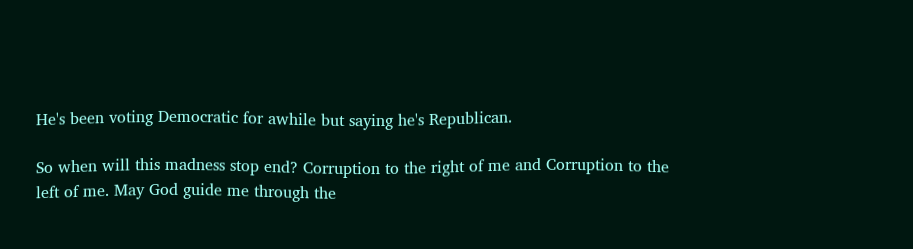He's been voting Democratic for awhile but saying he's Republican.

So when will this madness stop end? Corruption to the right of me and Corruption to the left of me. May God guide me through the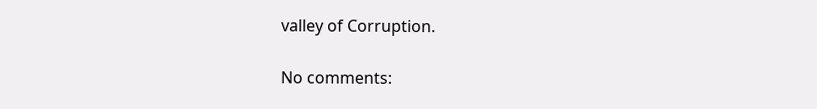valley of Corruption.

No comments: